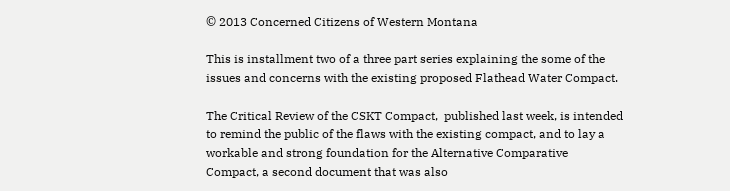© 2013 Concerned Citizens of Western Montana

This is installment two of a three part series explaining the some of the issues and concerns with the existing proposed Flathead Water Compact.

The Critical Review of the CSKT Compact,  published last week, is intended to remind the public of the flaws with the existing compact, and to lay a workable and strong foundation for the Alternative Comparative Compact, a second document that was also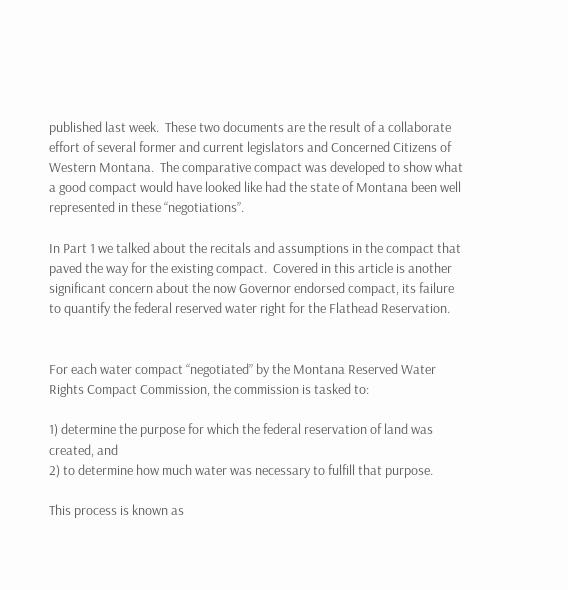published last week.  These two documents are the result of a collaborate effort of several former and current legislators and Concerned Citizens of Western Montana.  The comparative compact was developed to show what a good compact would have looked like had the state of Montana been well represented in these “negotiations”.

In Part 1 we talked about the recitals and assumptions in the compact that paved the way for the existing compact.  Covered in this article is another significant concern about the now Governor endorsed compact, its failure to quantify the federal reserved water right for the Flathead Reservation.


For each water compact “negotiated” by the Montana Reserved Water Rights Compact Commission, the commission is tasked to:

1) determine the purpose for which the federal reservation of land was created, and
2) to determine how much water was necessary to fulfill that purpose.

This process is known as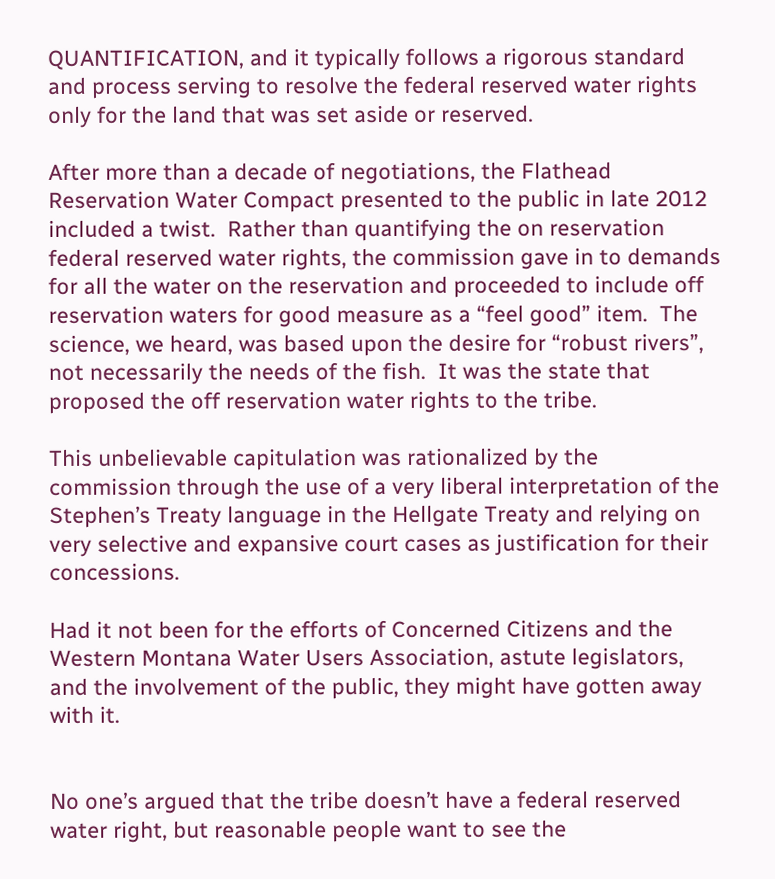QUANTIFICATION, and it typically follows a rigorous standard and process serving to resolve the federal reserved water rights only for the land that was set aside or reserved.

After more than a decade of negotiations, the Flathead Reservation Water Compact presented to the public in late 2012 included a twist.  Rather than quantifying the on reservation federal reserved water rights, the commission gave in to demands for all the water on the reservation and proceeded to include off reservation waters for good measure as a “feel good” item.  The science, we heard, was based upon the desire for “robust rivers”, not necessarily the needs of the fish.  It was the state that proposed the off reservation water rights to the tribe.

This unbelievable capitulation was rationalized by the commission through the use of a very liberal interpretation of the Stephen’s Treaty language in the Hellgate Treaty and relying on very selective and expansive court cases as justification for their concessions.

Had it not been for the efforts of Concerned Citizens and the Western Montana Water Users Association, astute legislators, and the involvement of the public, they might have gotten away with it.


No one’s argued that the tribe doesn’t have a federal reserved water right, but reasonable people want to see the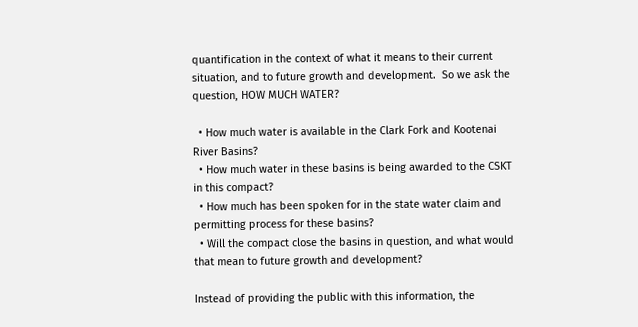quantification in the context of what it means to their current situation, and to future growth and development.  So we ask the question, HOW MUCH WATER?

  • How much water is available in the Clark Fork and Kootenai River Basins?
  • How much water in these basins is being awarded to the CSKT in this compact?
  • How much has been spoken for in the state water claim and permitting process for these basins?
  • Will the compact close the basins in question, and what would that mean to future growth and development?

Instead of providing the public with this information, the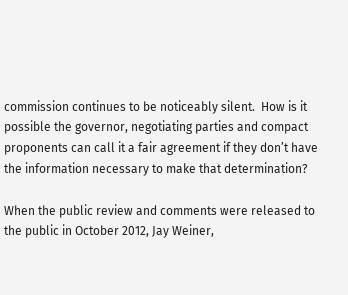commission continues to be noticeably silent.  How is it possible the governor, negotiating parties and compact proponents can call it a fair agreement if they don’t have the information necessary to make that determination?

When the public review and comments were released to the public in October 2012, Jay Weiner,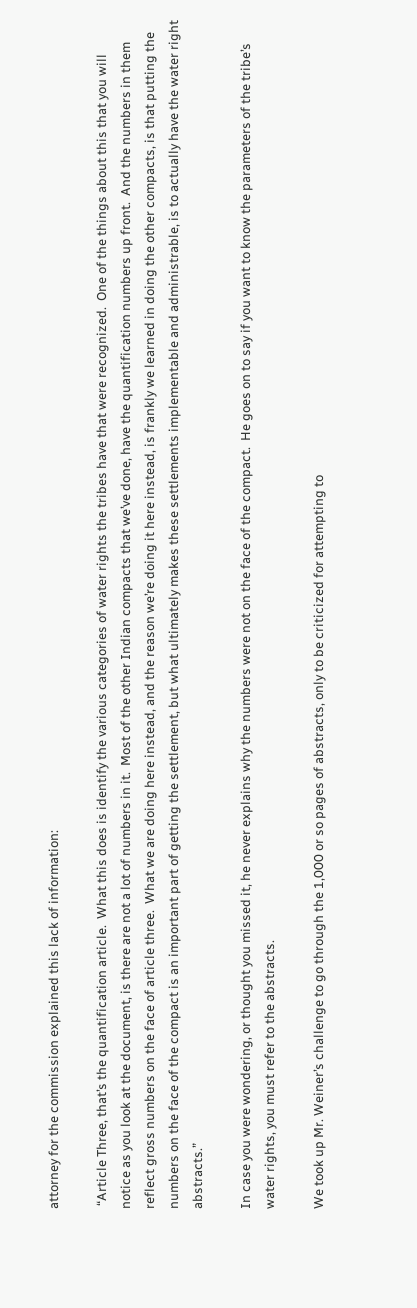attorney for the commission explained this lack of information:

 “Article Three, that’s the quantification article.  What this does is identify the various categories of water rights the tribes have that were recognized.  One of the things about this that you will notice as you look at the document, is there are not a lot of numbers in it.  Most of the other Indian compacts that we’ve done, have the quantification numbers up front.  And the numbers in them reflect gross numbers on the face of article three.  What we are doing here instead, and the reason we’re doing it here instead, is frankly we learned in doing the other compacts, is that putting the numbers on the face of the compact is an important part of getting the settlement, but what ultimately makes these settlements implementable and administrable, is to actually have the water right abstracts.”

In case you were wondering, or thought you missed it, he never explains why the numbers were not on the face of the compact.  He goes on to say if you want to know the parameters of the tribe’s water rights, you must refer to the abstracts.

We took up Mr. Weiner’s challenge to go through the 1,000 or so pages of abstracts, only to be criticized for attempting to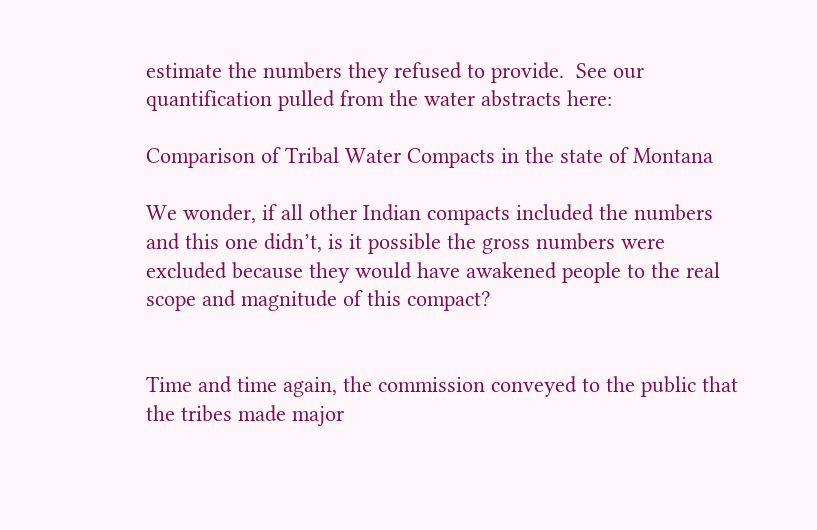estimate the numbers they refused to provide.  See our quantification pulled from the water abstracts here:

Comparison of Tribal Water Compacts in the state of Montana

We wonder, if all other Indian compacts included the numbers and this one didn’t, is it possible the gross numbers were excluded because they would have awakened people to the real scope and magnitude of this compact?


Time and time again, the commission conveyed to the public that the tribes made major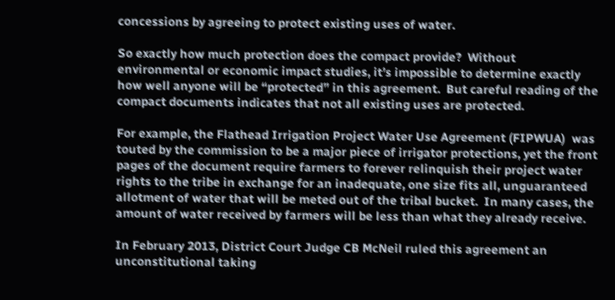concessions by agreeing to protect existing uses of water.

So exactly how much protection does the compact provide?  Without environmental or economic impact studies, it’s impossible to determine exactly how well anyone will be “protected” in this agreement.  But careful reading of the compact documents indicates that not all existing uses are protected.

For example, the Flathead Irrigation Project Water Use Agreement (FIPWUA)  was touted by the commission to be a major piece of irrigator protections, yet the front pages of the document require farmers to forever relinquish their project water rights to the tribe in exchange for an inadequate, one size fits all, unguaranteed allotment of water that will be meted out of the tribal bucket.  In many cases, the amount of water received by farmers will be less than what they already receive.

In February 2013, District Court Judge CB McNeil ruled this agreement an unconstitutional taking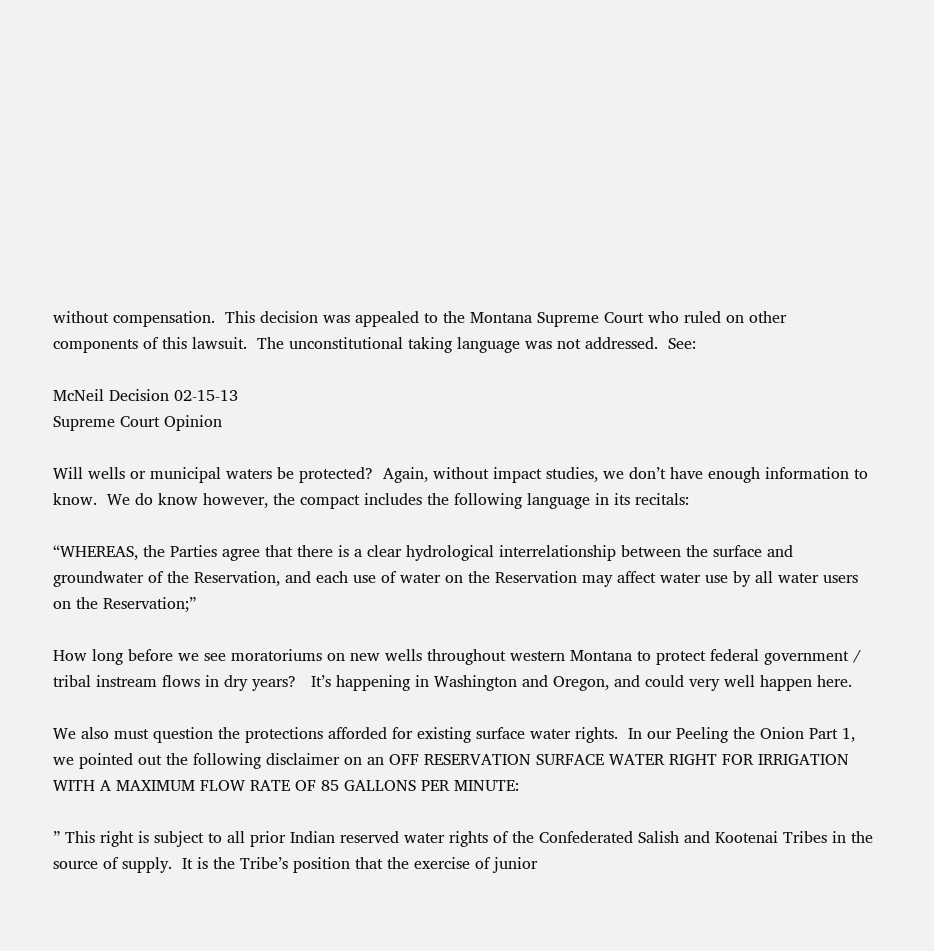without compensation.  This decision was appealed to the Montana Supreme Court who ruled on other components of this lawsuit.  The unconstitutional taking language was not addressed.  See:

McNeil Decision 02-15-13
Supreme Court Opinion

Will wells or municipal waters be protected?  Again, without impact studies, we don’t have enough information to know.  We do know however, the compact includes the following language in its recitals:

“WHEREAS, the Parties agree that there is a clear hydrological interrelationship between the surface and groundwater of the Reservation, and each use of water on the Reservation may affect water use by all water users on the Reservation;”

How long before we see moratoriums on new wells throughout western Montana to protect federal government / tribal instream flows in dry years?   It’s happening in Washington and Oregon, and could very well happen here.

We also must question the protections afforded for existing surface water rights.  In our Peeling the Onion Part 1, we pointed out the following disclaimer on an OFF RESERVATION SURFACE WATER RIGHT FOR IRRIGATION WITH A MAXIMUM FLOW RATE OF 85 GALLONS PER MINUTE:

” This right is subject to all prior Indian reserved water rights of the Confederated Salish and Kootenai Tribes in the source of supply.  It is the Tribe’s position that the exercise of junior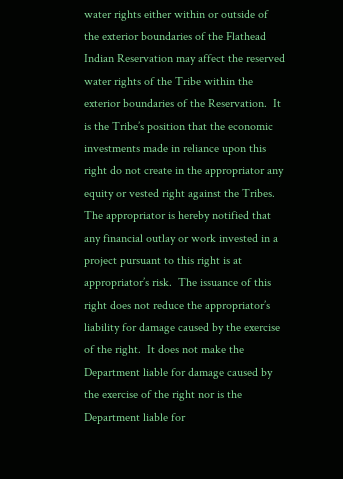water rights either within or outside of the exterior boundaries of the Flathead Indian Reservation may affect the reserved water rights of the Tribe within the exterior boundaries of the Reservation.  It is the Tribe’s position that the economic investments made in reliance upon this right do not create in the appropriator any equity or vested right against the Tribes.  The appropriator is hereby notified that any financial outlay or work invested in a project pursuant to this right is at appropriator’s risk.  The issuance of this right does not reduce the appropriator’s liability for damage caused by the exercise of the right.  It does not make the Department liable for damage caused by the exercise of the right nor is the Department liable for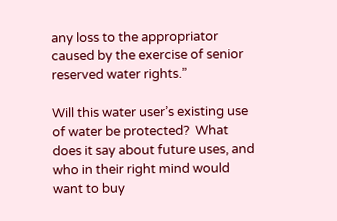any loss to the appropriator caused by the exercise of senior reserved water rights.”

Will this water user’s existing use of water be protected?  What does it say about future uses, and who in their right mind would want to buy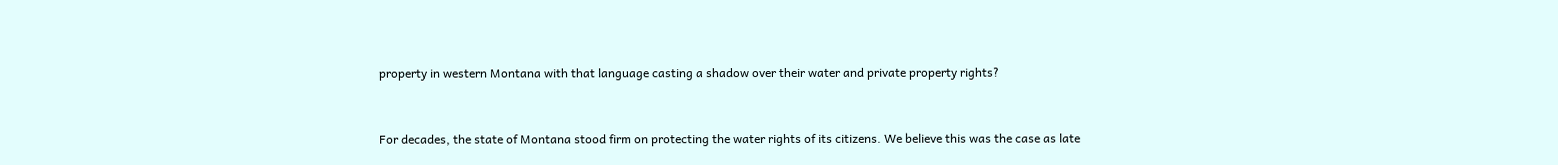property in western Montana with that language casting a shadow over their water and private property rights?


For decades, the state of Montana stood firm on protecting the water rights of its citizens. We believe this was the case as late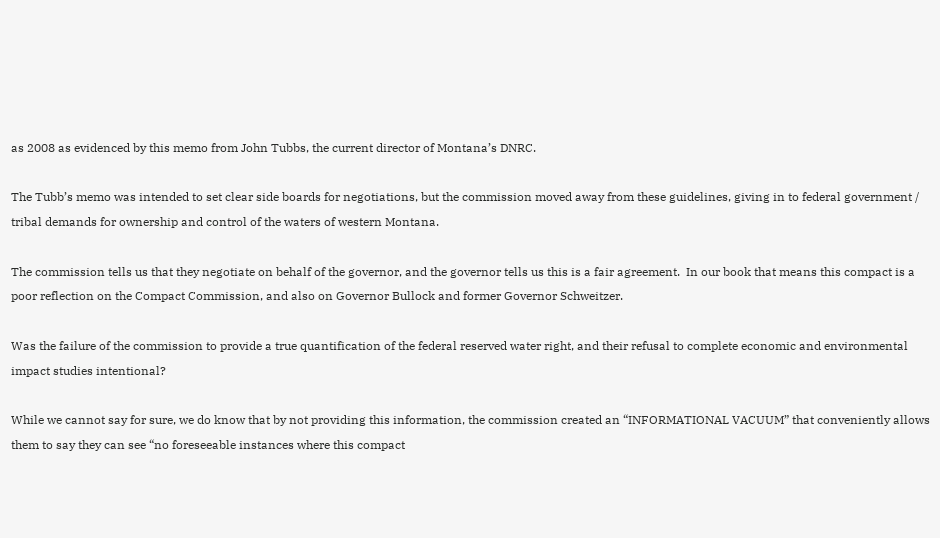as 2008 as evidenced by this memo from John Tubbs, the current director of Montana’s DNRC.

The Tubb’s memo was intended to set clear side boards for negotiations, but the commission moved away from these guidelines, giving in to federal government / tribal demands for ownership and control of the waters of western Montana.

The commission tells us that they negotiate on behalf of the governor, and the governor tells us this is a fair agreement.  In our book that means this compact is a poor reflection on the Compact Commission, and also on Governor Bullock and former Governor Schweitzer.

Was the failure of the commission to provide a true quantification of the federal reserved water right, and their refusal to complete economic and environmental impact studies intentional?

While we cannot say for sure, we do know that by not providing this information, the commission created an “INFORMATIONAL VACUUM” that conveniently allows them to say they can see “no foreseeable instances where this compact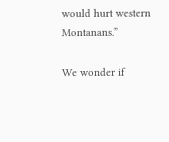would hurt western Montanans.”

We wonder if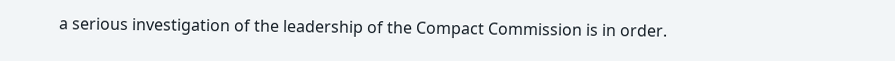a serious investigation of the leadership of the Compact Commission is in order.